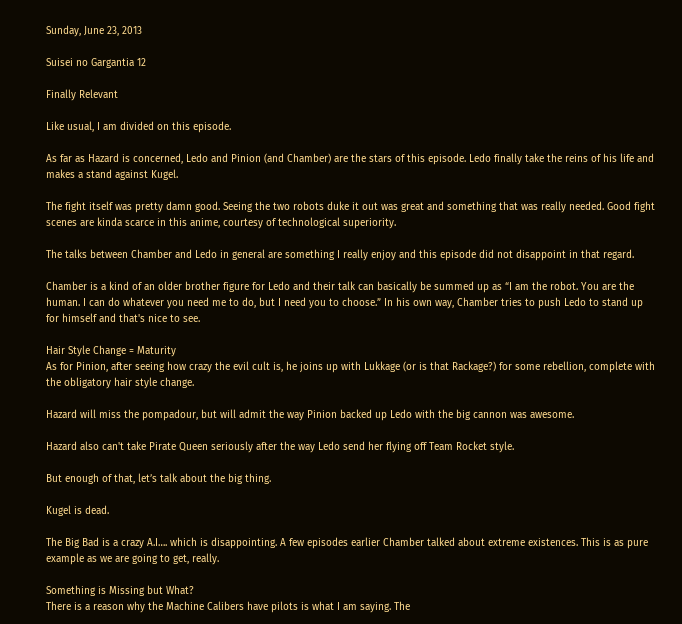Sunday, June 23, 2013

Suisei no Gargantia 12

Finally Relevant

Like usual, I am divided on this episode.

As far as Hazard is concerned, Ledo and Pinion (and Chamber) are the stars of this episode. Ledo finally take the reins of his life and makes a stand against Kugel.

The fight itself was pretty damn good. Seeing the two robots duke it out was great and something that was really needed. Good fight scenes are kinda scarce in this anime, courtesy of technological superiority.

The talks between Chamber and Ledo in general are something I really enjoy and this episode did not disappoint in that regard.

Chamber is a kind of an older brother figure for Ledo and their talk can basically be summed up as “I am the robot. You are the human. I can do whatever you need me to do, but I need you to choose.” In his own way, Chamber tries to push Ledo to stand up for himself and that's nice to see.

Hair Style Change = Maturity
As for Pinion, after seeing how crazy the evil cult is, he joins up with Lukkage (or is that Rackage?) for some rebellion, complete with the obligatory hair style change.

Hazard will miss the pompadour, but will admit the way Pinion backed up Ledo with the big cannon was awesome.

Hazard also can't take Pirate Queen seriously after the way Ledo send her flying off Team Rocket style.

But enough of that, let’s talk about the big thing.

Kugel is dead.

The Big Bad is a crazy A.I…. which is disappointing. A few episodes earlier Chamber talked about extreme existences. This is as pure example as we are going to get, really.

Something is Missing but What?
There is a reason why the Machine Calibers have pilots is what I am saying. The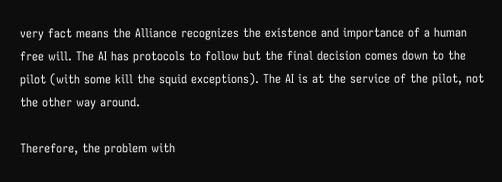very fact means the Alliance recognizes the existence and importance of a human free will. The AI has protocols to follow but the final decision comes down to the pilot (with some kill the squid exceptions). The AI is at the service of the pilot, not the other way around.

Therefore, the problem with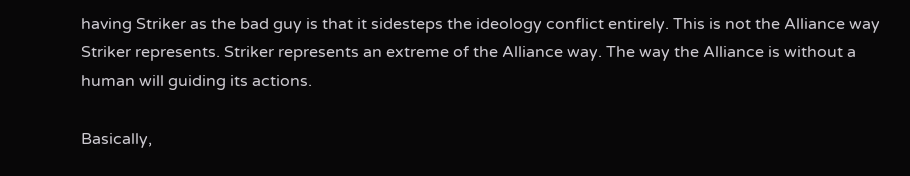having Striker as the bad guy is that it sidesteps the ideology conflict entirely. This is not the Alliance way Striker represents. Striker represents an extreme of the Alliance way. The way the Alliance is without a human will guiding its actions.

Basically,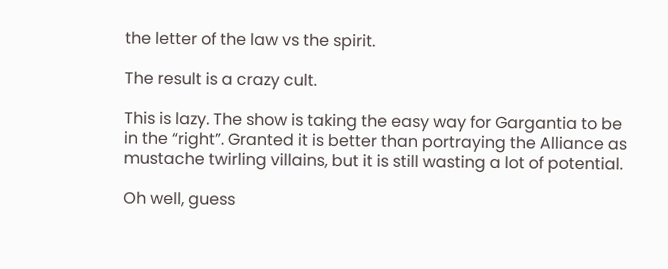the letter of the law vs the spirit.

The result is a crazy cult.

This is lazy. The show is taking the easy way for Gargantia to be in the “right”. Granted it is better than portraying the Alliance as mustache twirling villains, but it is still wasting a lot of potential.

Oh well, guess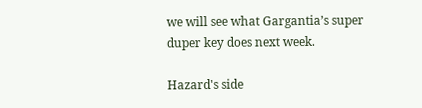we will see what Gargantia’s super duper key does next week.

Hazard's side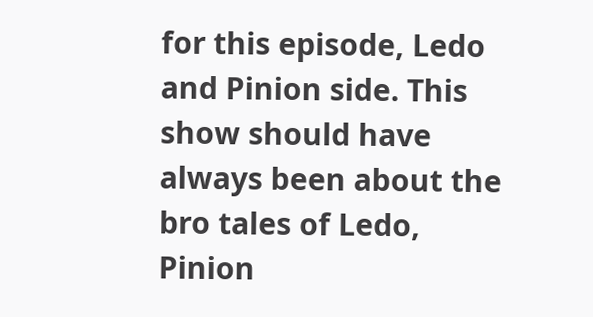for this episode, Ledo and Pinion side. This show should have always been about the bro tales of Ledo, Pinion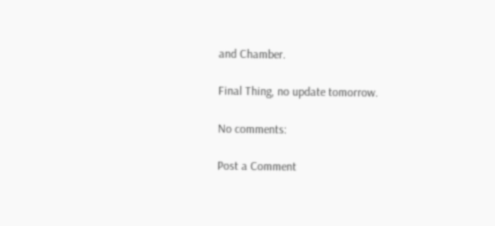and Chamber.

Final Thing, no update tomorrow.

No comments:

Post a Comment